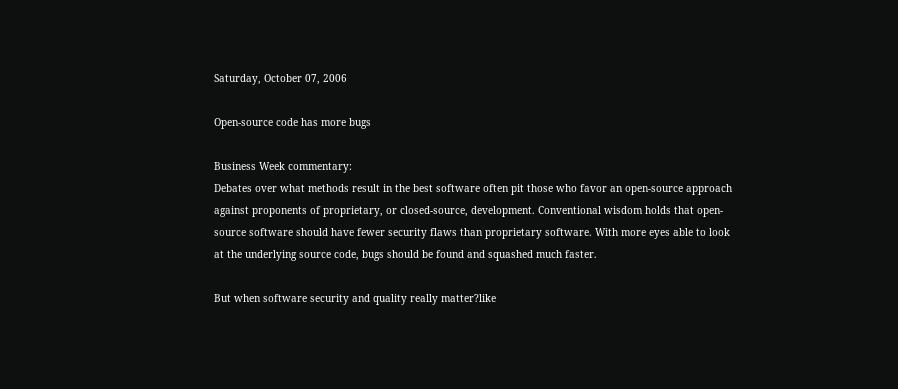Saturday, October 07, 2006

Open-source code has more bugs

Business Week commentary:
Debates over what methods result in the best software often pit those who favor an open-source approach against proponents of proprietary, or closed-source, development. Conventional wisdom holds that open-source software should have fewer security flaws than proprietary software. With more eyes able to look at the underlying source code, bugs should be found and squashed much faster.

But when software security and quality really matter?like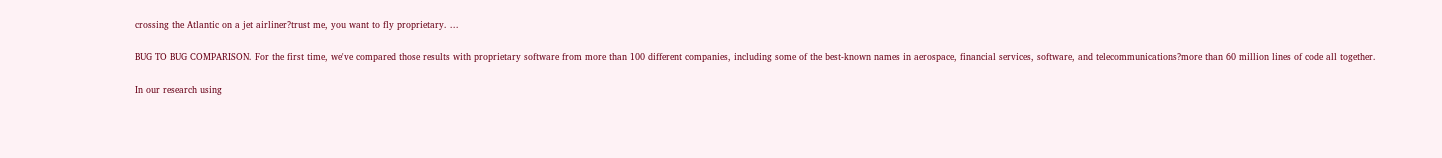crossing the Atlantic on a jet airliner?trust me, you want to fly proprietary. ...

BUG TO BUG COMPARISON. For the first time, we've compared those results with proprietary software from more than 100 different companies, including some of the best-known names in aerospace, financial services, software, and telecommunications?more than 60 million lines of code all together.

In our research using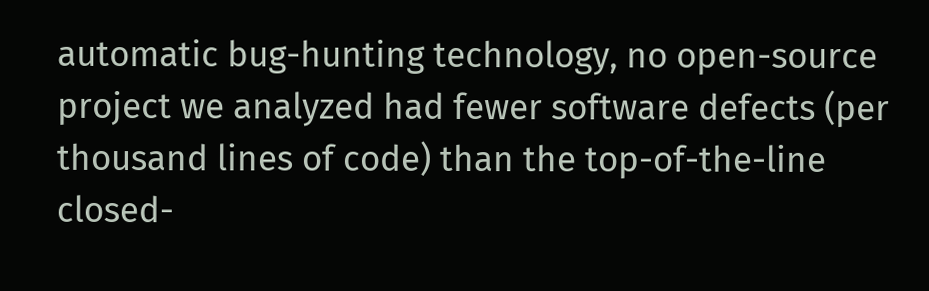automatic bug-hunting technology, no open-source project we analyzed had fewer software defects (per thousand lines of code) than the top-of-the-line closed-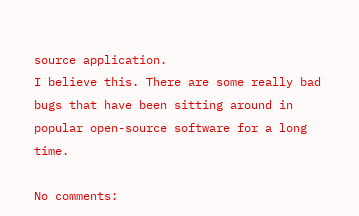source application.
I believe this. There are some really bad bugs that have been sitting around in popular open-source software for a long time.

No comments: